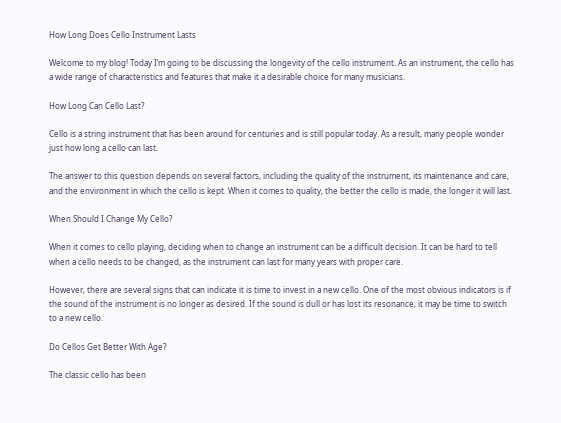How Long Does Cello Instrument Lasts

Welcome to my blog! Today I’m going to be discussing the longevity of the cello instrument. As an instrument, the cello has a wide range of characteristics and features that make it a desirable choice for many musicians.

How Long Can Cello Last?

Cello is a string instrument that has been around for centuries and is still popular today. As a result, many people wonder just how long a cello can last.

The answer to this question depends on several factors, including the quality of the instrument, its maintenance and care, and the environment in which the cello is kept. When it comes to quality, the better the cello is made, the longer it will last.

When Should I Change My Cello?

When it comes to cello playing, deciding when to change an instrument can be a difficult decision. It can be hard to tell when a cello needs to be changed, as the instrument can last for many years with proper care.

However, there are several signs that can indicate it is time to invest in a new cello. One of the most obvious indicators is if the sound of the instrument is no longer as desired. If the sound is dull or has lost its resonance, it may be time to switch to a new cello.

Do Cellos Get Better With Age?

The classic cello has been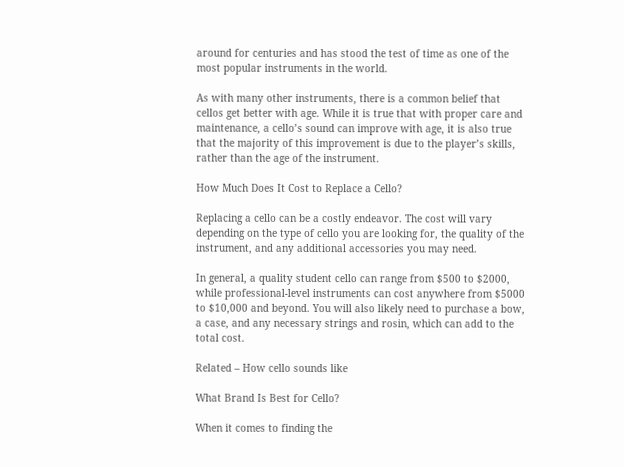around for centuries and has stood the test of time as one of the most popular instruments in the world.

As with many other instruments, there is a common belief that cellos get better with age. While it is true that with proper care and maintenance, a cello’s sound can improve with age, it is also true that the majority of this improvement is due to the player’s skills, rather than the age of the instrument.

How Much Does It Cost to Replace a Cello?

Replacing a cello can be a costly endeavor. The cost will vary depending on the type of cello you are looking for, the quality of the instrument, and any additional accessories you may need.

In general, a quality student cello can range from $500 to $2000, while professional-level instruments can cost anywhere from $5000 to $10,000 and beyond. You will also likely need to purchase a bow, a case, and any necessary strings and rosin, which can add to the total cost.

Related – How cello sounds like

What Brand Is Best for Cello?

When it comes to finding the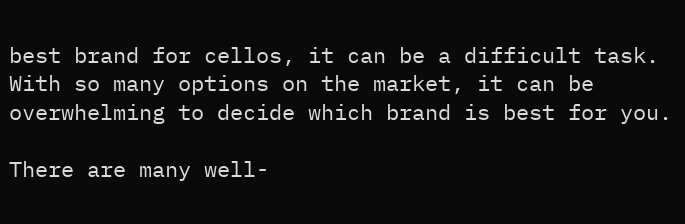best brand for cellos, it can be a difficult task. With so many options on the market, it can be overwhelming to decide which brand is best for you.

There are many well-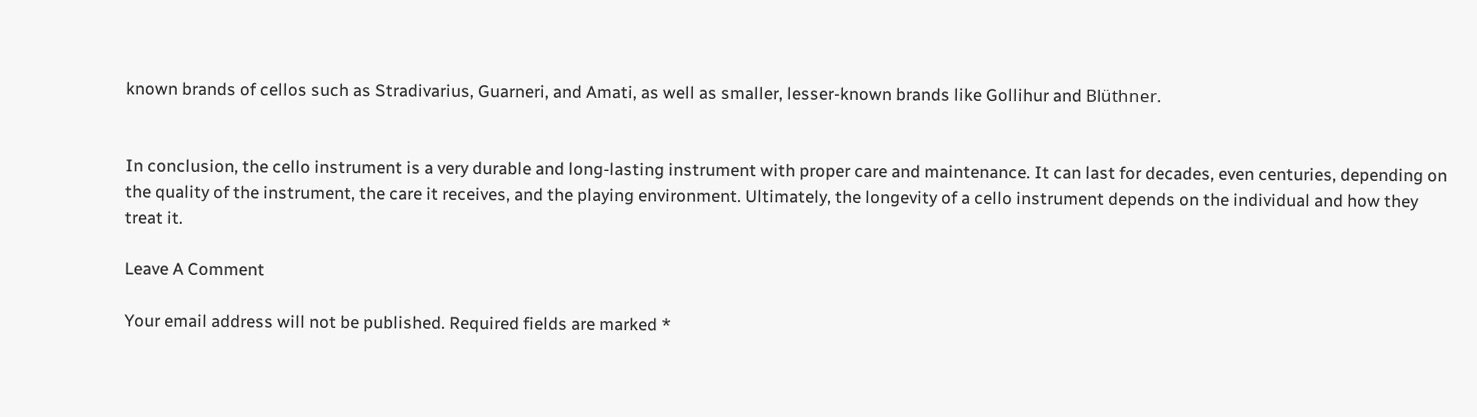known brands of cellos such as Stradivarius, Guarneri, and Amati, as well as smaller, lesser-known brands like Gollihur and Blüthner.


In conclusion, the cello instrument is a very durable and long-lasting instrument with proper care and maintenance. It can last for decades, even centuries, depending on the quality of the instrument, the care it receives, and the playing environment. Ultimately, the longevity of a cello instrument depends on the individual and how they treat it.

Leave A Comment

Your email address will not be published. Required fields are marked *